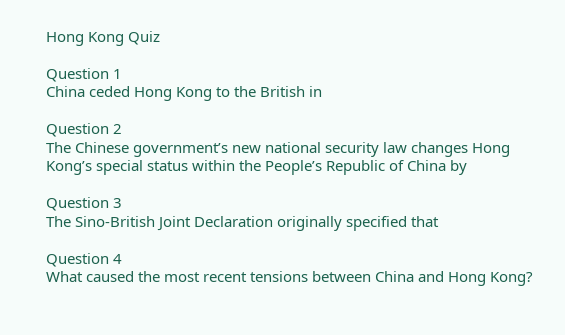Hong Kong Quiz

Question 1
China ceded Hong Kong to the British in

Question 2
The Chinese government’s new national security law changes Hong Kong’s special status within the People’s Republic of China by

Question 3
The Sino-British Joint Declaration originally specified that

Question 4
What caused the most recent tensions between China and Hong Kong?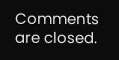Comments are closed.